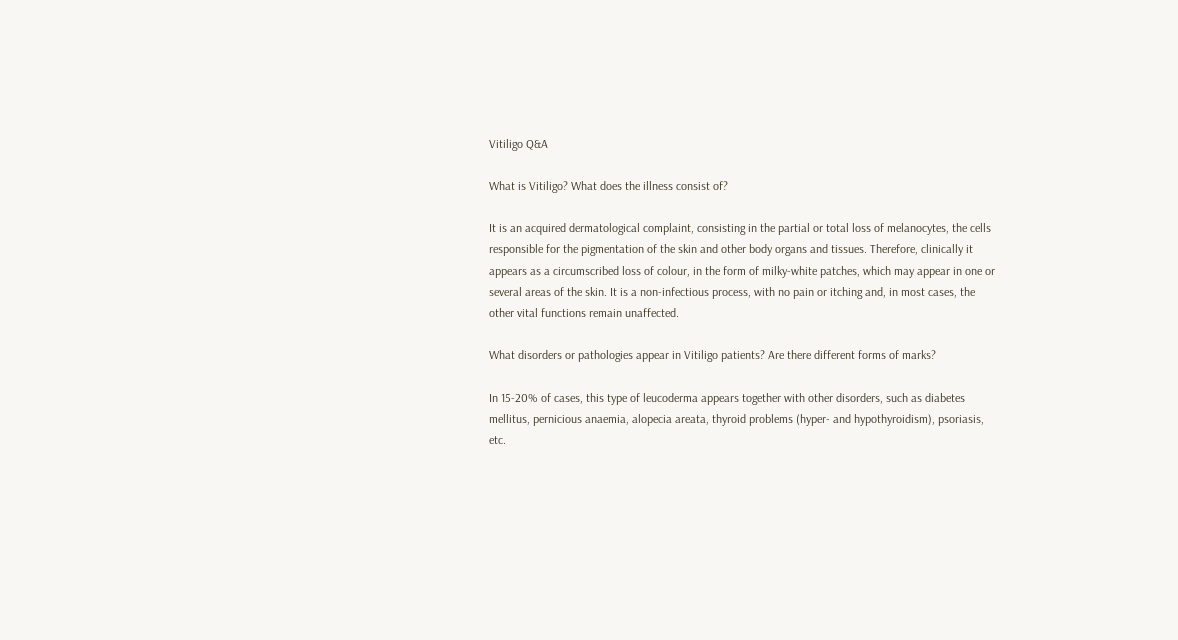Vitiligo Q&A

What is Vitiligo? What does the illness consist of?

It is an acquired dermatological complaint, consisting in the partial or total loss of melanocytes, the cells responsible for the pigmentation of the skin and other body organs and tissues. Therefore, clinically it appears as a circumscribed loss of colour, in the form of milky-white patches, which may appear in one or several areas of the skin. It is a non-infectious process, with no pain or itching and, in most cases, the other vital functions remain unaffected.

What disorders or pathologies appear in Vitiligo patients? Are there different forms of marks?

In 15-20% of cases, this type of leucoderma appears together with other disorders, such as diabetes mellitus, pernicious anaemia, alopecia areata, thyroid problems (hyper- and hypothyroidism), psoriasis, etc.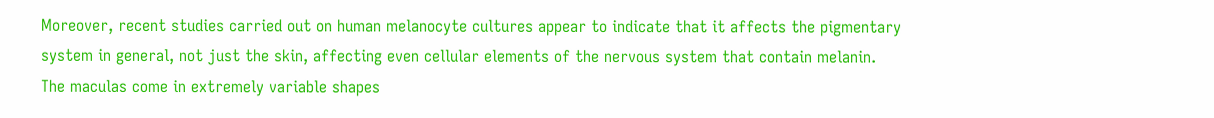Moreover, recent studies carried out on human melanocyte cultures appear to indicate that it affects the pigmentary system in general, not just the skin, affecting even cellular elements of the nervous system that contain melanin.
The maculas come in extremely variable shapes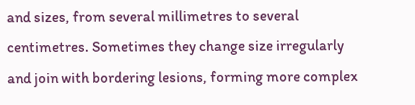and sizes, from several millimetres to several centimetres. Sometimes they change size irregularly and join with bordering lesions, forming more complex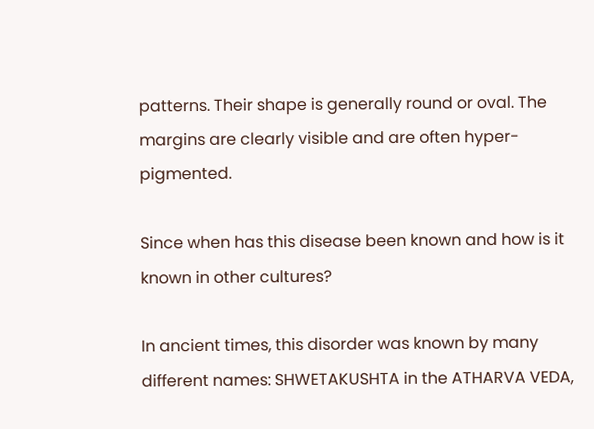patterns. Their shape is generally round or oval. The margins are clearly visible and are often hyper-pigmented.

Since when has this disease been known and how is it known in other cultures?

In ancient times, this disorder was known by many different names: SHWETAKUSHTA in the ATHARVA VEDA,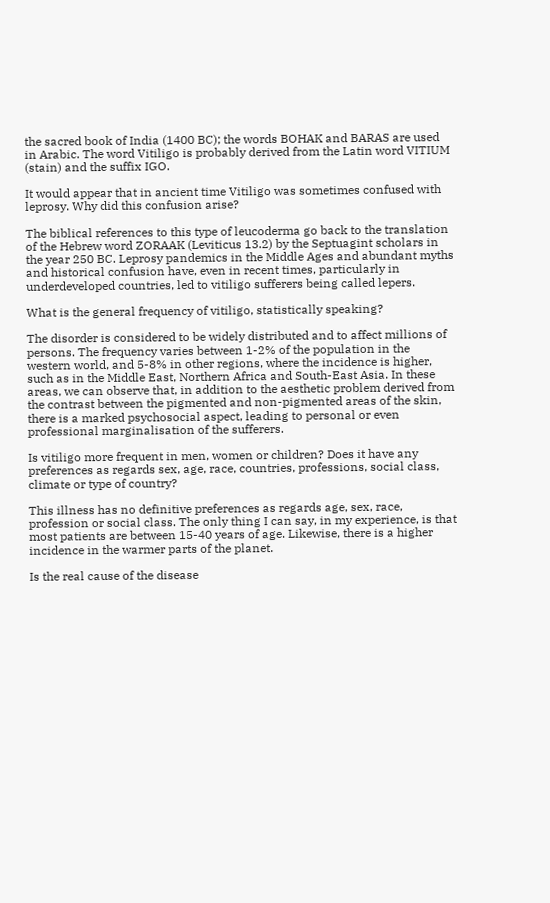the sacred book of India (1400 BC); the words BOHAK and BARAS are used in Arabic. The word Vitiligo is probably derived from the Latin word VITIUM (stain) and the suffix IGO.

It would appear that in ancient time Vitiligo was sometimes confused with leprosy. Why did this confusion arise?

The biblical references to this type of leucoderma go back to the translation of the Hebrew word ZORAAK (Leviticus 13.2) by the Septuagint scholars in the year 250 BC. Leprosy pandemics in the Middle Ages and abundant myths and historical confusion have, even in recent times, particularly in underdeveloped countries, led to vitiligo sufferers being called lepers.

What is the general frequency of vitiligo, statistically speaking?

The disorder is considered to be widely distributed and to affect millions of persons. The frequency varies between 1-2% of the population in the western world, and 5-8% in other regions, where the incidence is higher, such as in the Middle East, Northern Africa and South-East Asia. In these areas, we can observe that, in addition to the aesthetic problem derived from the contrast between the pigmented and non-pigmented areas of the skin, there is a marked psychosocial aspect, leading to personal or even professional marginalisation of the sufferers.

Is vitiligo more frequent in men, women or children? Does it have any preferences as regards sex, age, race, countries, professions, social class, climate or type of country?

This illness has no definitive preferences as regards age, sex, race, profession or social class. The only thing I can say, in my experience, is that most patients are between 15-40 years of age. Likewise, there is a higher incidence in the warmer parts of the planet.

Is the real cause of the disease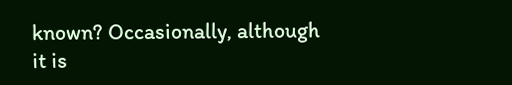known? Occasionally, although it is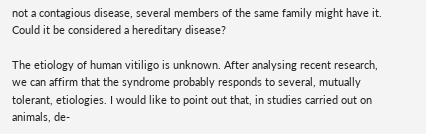not a contagious disease, several members of the same family might have it. Could it be considered a hereditary disease?

The etiology of human vitiligo is unknown. After analysing recent research, we can affirm that the syndrome probably responds to several, mutually tolerant, etiologies. I would like to point out that, in studies carried out on animals, de-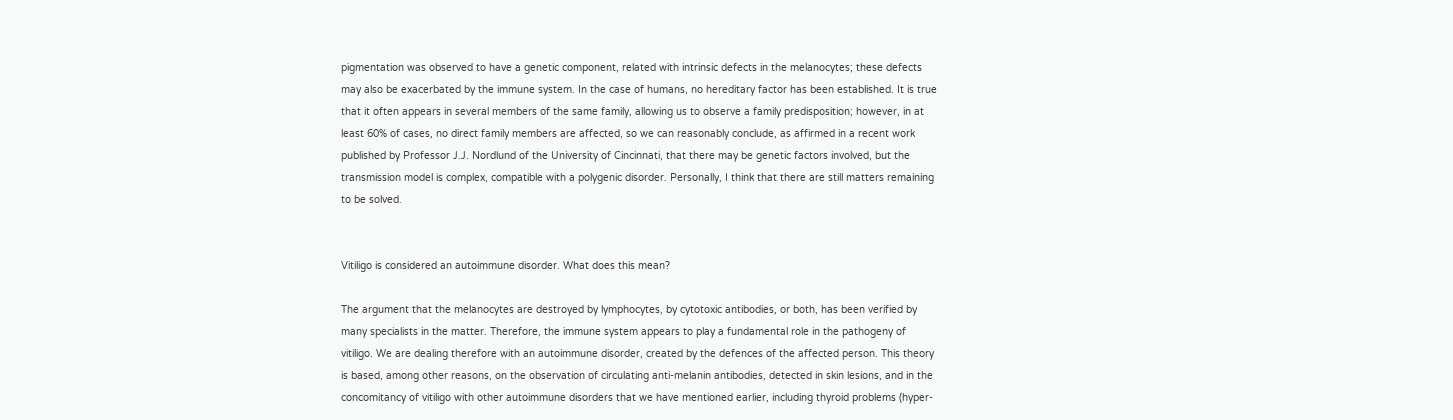pigmentation was observed to have a genetic component, related with intrinsic defects in the melanocytes; these defects may also be exacerbated by the immune system. In the case of humans, no hereditary factor has been established. It is true that it often appears in several members of the same family, allowing us to observe a family predisposition; however, in at least 60% of cases, no direct family members are affected, so we can reasonably conclude, as affirmed in a recent work published by Professor J.J. Nordlund of the University of Cincinnati, that there may be genetic factors involved, but the transmission model is complex, compatible with a polygenic disorder. Personally, I think that there are still matters remaining to be solved.


Vitiligo is considered an autoimmune disorder. What does this mean?

The argument that the melanocytes are destroyed by lymphocytes, by cytotoxic antibodies, or both, has been verified by many specialists in the matter. Therefore, the immune system appears to play a fundamental role in the pathogeny of vitiligo. We are dealing therefore with an autoimmune disorder, created by the defences of the affected person. This theory is based, among other reasons, on the observation of circulating anti-melanin antibodies, detected in skin lesions, and in the concomitancy of vitiligo with other autoimmune disorders that we have mentioned earlier, including thyroid problems (hyper-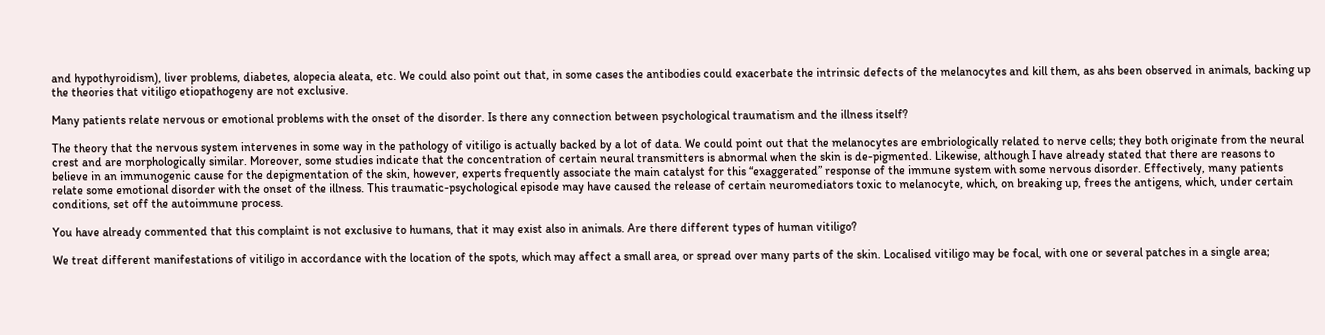and hypothyroidism), liver problems, diabetes, alopecia aleata, etc. We could also point out that, in some cases the antibodies could exacerbate the intrinsic defects of the melanocytes and kill them, as ahs been observed in animals, backing up the theories that vitiligo etiopathogeny are not exclusive.

Many patients relate nervous or emotional problems with the onset of the disorder. Is there any connection between psychological traumatism and the illness itself?

The theory that the nervous system intervenes in some way in the pathology of vitiligo is actually backed by a lot of data. We could point out that the melanocytes are embriologically related to nerve cells; they both originate from the neural crest and are morphologically similar. Moreover, some studies indicate that the concentration of certain neural transmitters is abnormal when the skin is de-pigmented. Likewise, although I have already stated that there are reasons to believe in an immunogenic cause for the depigmentation of the skin, however, experts frequently associate the main catalyst for this “exaggerated” response of the immune system with some nervous disorder. Effectively, many patients relate some emotional disorder with the onset of the illness. This traumatic-psychological episode may have caused the release of certain neuromediators toxic to melanocyte, which, on breaking up, frees the antigens, which, under certain conditions, set off the autoimmune process.

You have already commented that this complaint is not exclusive to humans, that it may exist also in animals. Are there different types of human vitiligo?

We treat different manifestations of vitiligo in accordance with the location of the spots, which may affect a small area, or spread over many parts of the skin. Localised vitiligo may be focal, with one or several patches in a single area;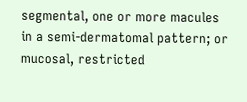segmental, one or more macules in a semi-dermatomal pattern; or mucosal, restricted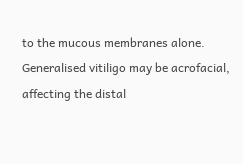to the mucous membranes alone. Generalised vitiligo may be acrofacial, affecting the distal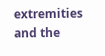extremities and the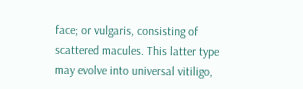face; or vulgaris, consisting of scattered macules. This latter type may evolve into universal vitiligo,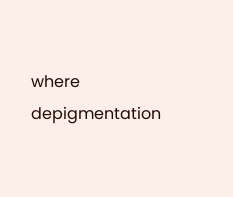where depigmentation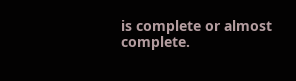is complete or almost complete.